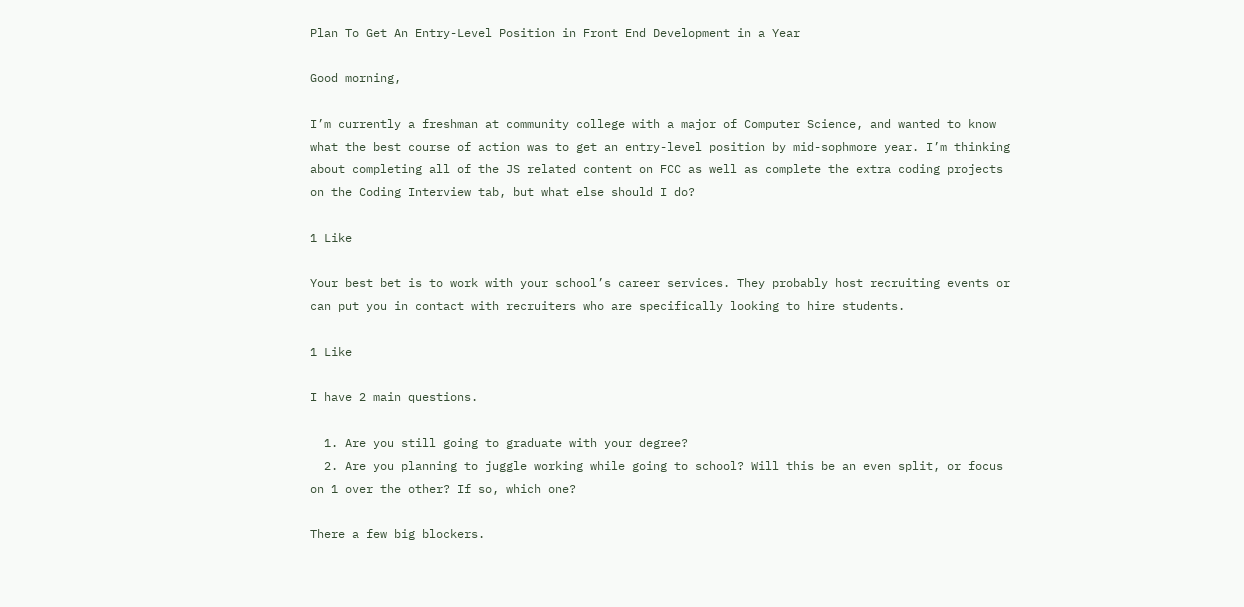Plan To Get An Entry-Level Position in Front End Development in a Year

Good morning,

I’m currently a freshman at community college with a major of Computer Science, and wanted to know what the best course of action was to get an entry-level position by mid-sophmore year. I’m thinking about completing all of the JS related content on FCC as well as complete the extra coding projects on the Coding Interview tab, but what else should I do?

1 Like

Your best bet is to work with your school’s career services. They probably host recruiting events or can put you in contact with recruiters who are specifically looking to hire students.

1 Like

I have 2 main questions.

  1. Are you still going to graduate with your degree?
  2. Are you planning to juggle working while going to school? Will this be an even split, or focus on 1 over the other? If so, which one?

There a few big blockers.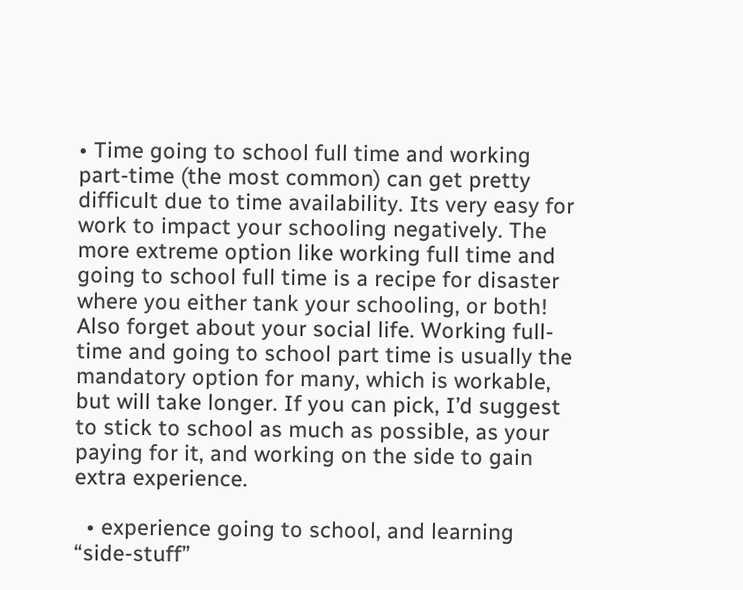• Time going to school full time and working part-time (the most common) can get pretty difficult due to time availability. Its very easy for work to impact your schooling negatively. The more extreme option like working full time and going to school full time is a recipe for disaster where you either tank your schooling, or both! Also forget about your social life. Working full-time and going to school part time is usually the mandatory option for many, which is workable, but will take longer. If you can pick, I’d suggest to stick to school as much as possible, as your paying for it, and working on the side to gain extra experience.

  • experience going to school, and learning “side-stuff”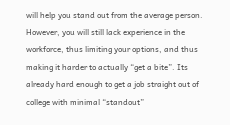will help you stand out from the average person. However, you will still lack experience in the workforce, thus limiting your options, and thus making it harder to actually “get a bite”. Its already hard enough to get a job straight out of college with minimal “standout”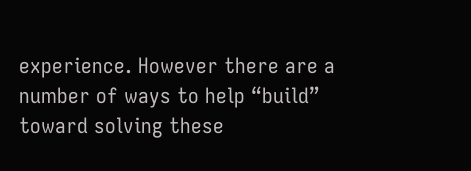experience. However there are a number of ways to help “build” toward solving these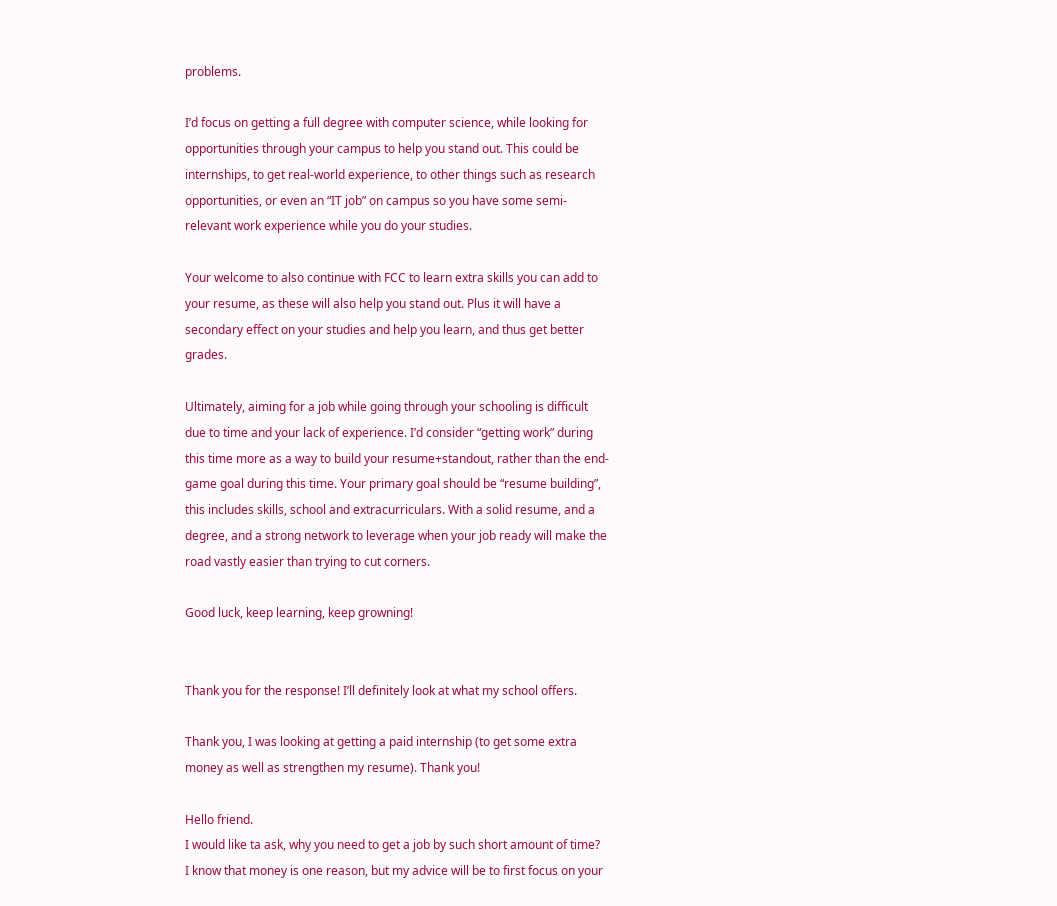problems.

I’d focus on getting a full degree with computer science, while looking for opportunities through your campus to help you stand out. This could be internships, to get real-world experience, to other things such as research opportunities, or even an “IT job” on campus so you have some semi-relevant work experience while you do your studies.

Your welcome to also continue with FCC to learn extra skills you can add to your resume, as these will also help you stand out. Plus it will have a secondary effect on your studies and help you learn, and thus get better grades.

Ultimately, aiming for a job while going through your schooling is difficult due to time and your lack of experience. I’d consider “getting work” during this time more as a way to build your resume+standout, rather than the end-game goal during this time. Your primary goal should be “resume building”, this includes skills, school and extracurriculars. With a solid resume, and a degree, and a strong network to leverage when your job ready will make the road vastly easier than trying to cut corners.

Good luck, keep learning, keep growning!


Thank you for the response! I’ll definitely look at what my school offers.

Thank you, I was looking at getting a paid internship (to get some extra money as well as strengthen my resume). Thank you!

Hello friend.
I would like ta ask, why you need to get a job by such short amount of time?
I know that money is one reason, but my advice will be to first focus on your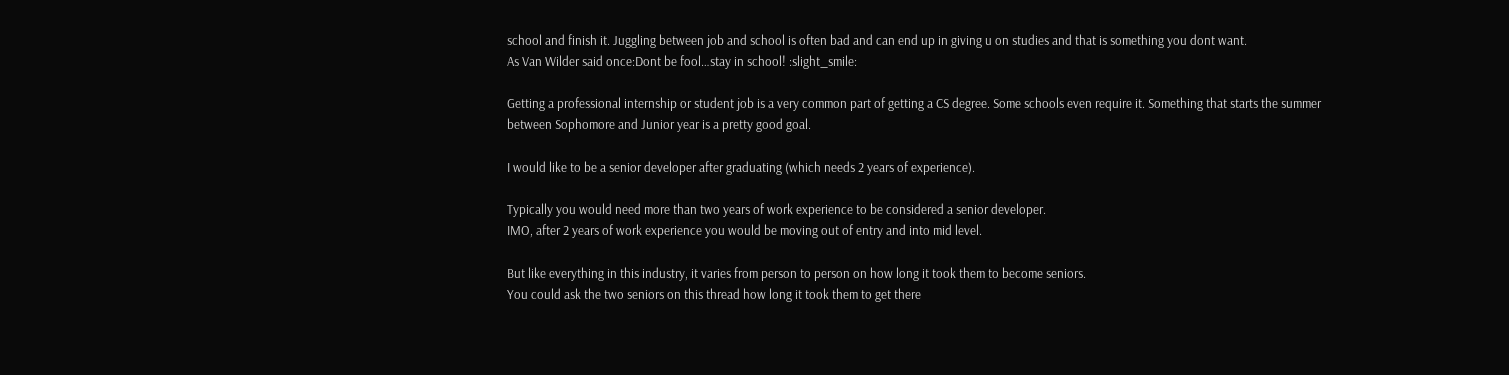school and finish it. Juggling between job and school is often bad and can end up in giving u on studies and that is something you dont want.
As Van Wilder said once:Dont be fool…stay in school! :slight_smile:

Getting a professional internship or student job is a very common part of getting a CS degree. Some schools even require it. Something that starts the summer between Sophomore and Junior year is a pretty good goal.

I would like to be a senior developer after graduating (which needs 2 years of experience).

Typically you would need more than two years of work experience to be considered a senior developer.
IMO, after 2 years of work experience you would be moving out of entry and into mid level.

But like everything in this industry, it varies from person to person on how long it took them to become seniors.
You could ask the two seniors on this thread how long it took them to get there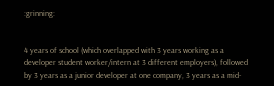:grinning:


4 years of school (which overlapped with 3 years working as a developer student worker/intern at 3 different employers), followed by 3 years as a junior developer at one company, 3 years as a mid-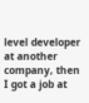level developer at another company, then I got a job at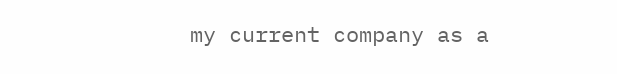my current company as a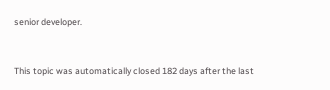senior developer.


This topic was automatically closed 182 days after the last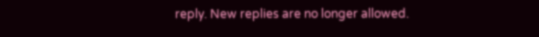reply. New replies are no longer allowed.